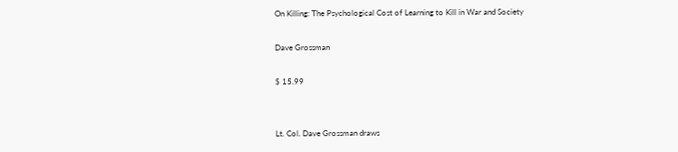On Killing: The Psychological Cost of Learning to Kill in War and Society

Dave Grossman

$ 15.99


Lt. Col. Dave Grossman draws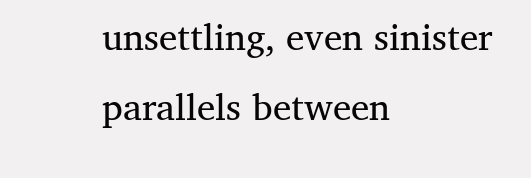unsettling, even sinister parallels between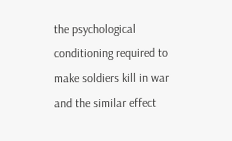the psychological conditioning required to make soldiers kill in war and the similar effect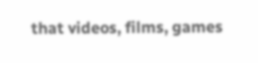that videos, films, games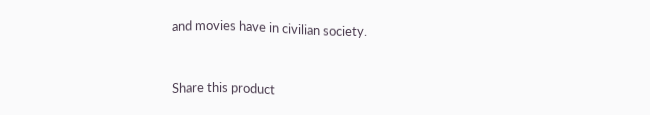and movies have in civilian society.


Share this product